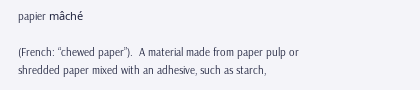papier mâché

(French: “chewed paper”).  A material made from paper pulp or shredded paper mixed with an adhesive, such as starch,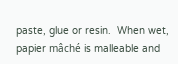paste, glue or resin.  When wet, papier mâché is malleable and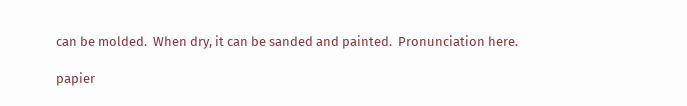can be molded.  When dry, it can be sanded and painted.  Pronunciation here.

papier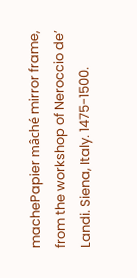machePapier mâché mirror frame, from the workshop of Neroccio de’ Landi. Siena, Italy. 1475-1500.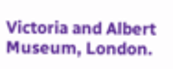Victoria and Albert Museum, London.